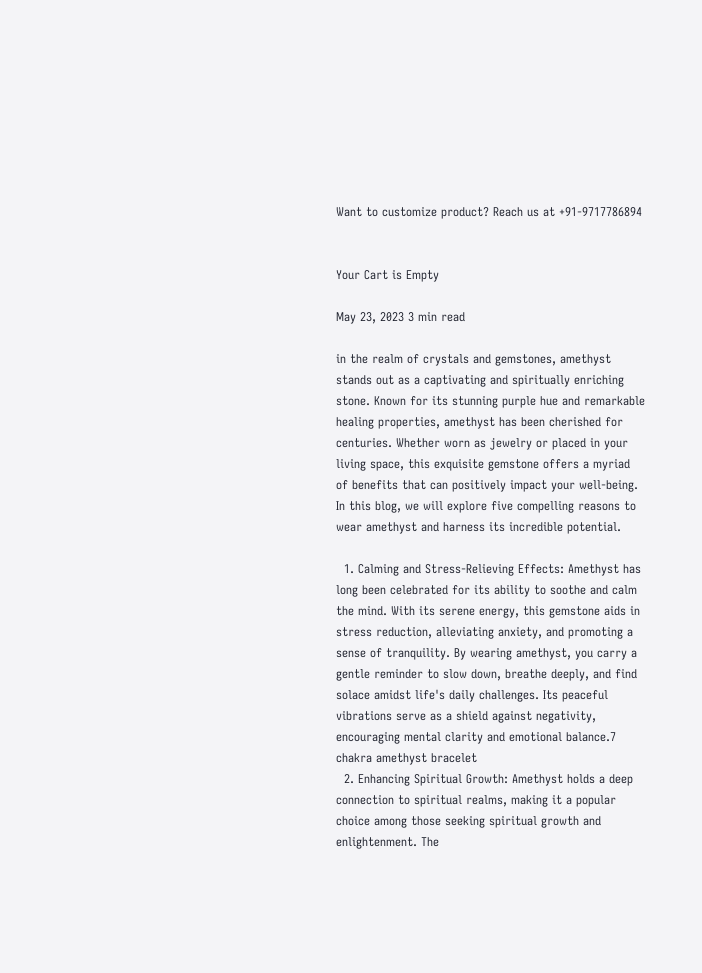Want to customize product? Reach us at +91-9717786894


Your Cart is Empty

May 23, 2023 3 min read

in the realm of crystals and gemstones, amethyst stands out as a captivating and spiritually enriching stone. Known for its stunning purple hue and remarkable healing properties, amethyst has been cherished for centuries. Whether worn as jewelry or placed in your living space, this exquisite gemstone offers a myriad of benefits that can positively impact your well-being. In this blog, we will explore five compelling reasons to wear amethyst and harness its incredible potential.

  1. Calming and Stress-Relieving Effects: Amethyst has long been celebrated for its ability to soothe and calm the mind. With its serene energy, this gemstone aids in stress reduction, alleviating anxiety, and promoting a sense of tranquility. By wearing amethyst, you carry a gentle reminder to slow down, breathe deeply, and find solace amidst life's daily challenges. Its peaceful vibrations serve as a shield against negativity, encouraging mental clarity and emotional balance.7 chakra amethyst bracelet
  2. Enhancing Spiritual Growth: Amethyst holds a deep connection to spiritual realms, making it a popular choice among those seeking spiritual growth and enlightenment. The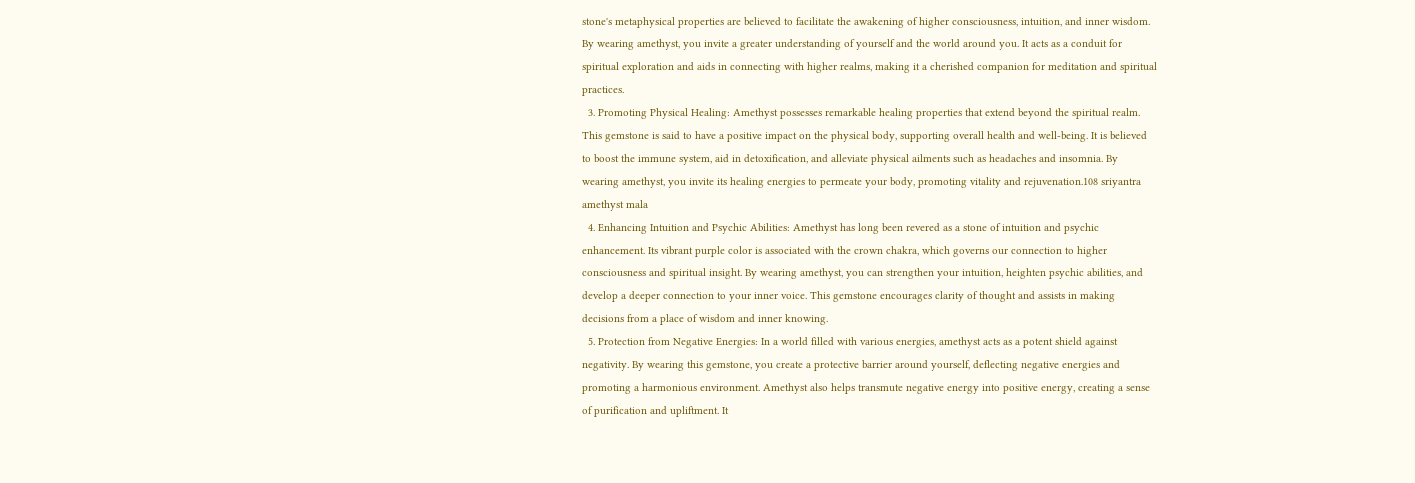stone's metaphysical properties are believed to facilitate the awakening of higher consciousness, intuition, and inner wisdom. By wearing amethyst, you invite a greater understanding of yourself and the world around you. It acts as a conduit for spiritual exploration and aids in connecting with higher realms, making it a cherished companion for meditation and spiritual practices.
  3. Promoting Physical Healing: Amethyst possesses remarkable healing properties that extend beyond the spiritual realm. This gemstone is said to have a positive impact on the physical body, supporting overall health and well-being. It is believed to boost the immune system, aid in detoxification, and alleviate physical ailments such as headaches and insomnia. By wearing amethyst, you invite its healing energies to permeate your body, promoting vitality and rejuvenation.108 sriyantra amethyst mala
  4. Enhancing Intuition and Psychic Abilities: Amethyst has long been revered as a stone of intuition and psychic enhancement. Its vibrant purple color is associated with the crown chakra, which governs our connection to higher consciousness and spiritual insight. By wearing amethyst, you can strengthen your intuition, heighten psychic abilities, and develop a deeper connection to your inner voice. This gemstone encourages clarity of thought and assists in making decisions from a place of wisdom and inner knowing.
  5. Protection from Negative Energies: In a world filled with various energies, amethyst acts as a potent shield against negativity. By wearing this gemstone, you create a protective barrier around yourself, deflecting negative energies and promoting a harmonious environment. Amethyst also helps transmute negative energy into positive energy, creating a sense of purification and upliftment. It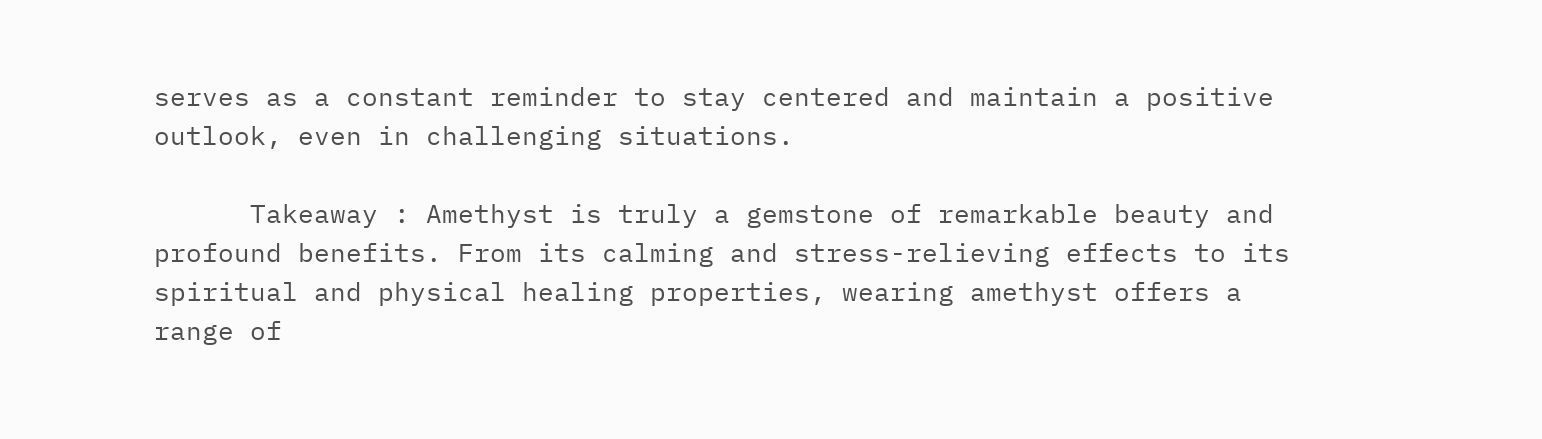serves as a constant reminder to stay centered and maintain a positive outlook, even in challenging situations.

      Takeaway : Amethyst is truly a gemstone of remarkable beauty and profound benefits. From its calming and stress-relieving effects to its spiritual and physical healing properties, wearing amethyst offers a range of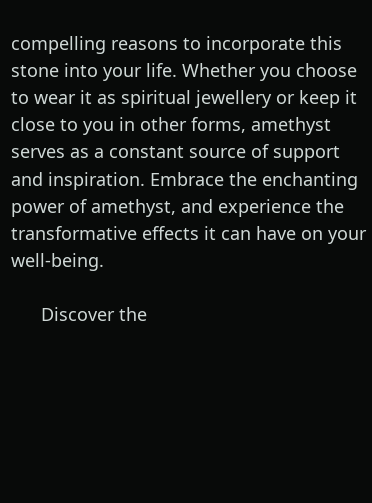compelling reasons to incorporate this stone into your life. Whether you choose to wear it as spiritual jewellery or keep it close to you in other forms, amethyst serves as a constant source of support and inspiration. Embrace the enchanting power of amethyst, and experience the transformative effects it can have on your well-being.

      Discover the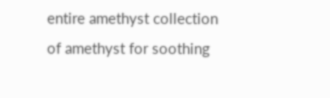entire amethyst collection of amethyst for soothing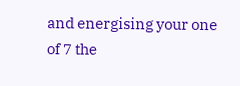and energising your one of 7 the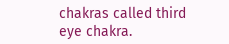chakras called third eye chakra.